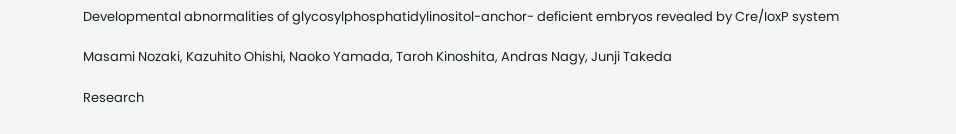Developmental abnormalities of glycosylphosphatidylinositol-anchor- deficient embryos revealed by Cre/IoxP system

Masami Nozaki, Kazuhito Ohishi, Naoko Yamada, Taroh Kinoshita, Andras Nagy, Junji Takeda

Research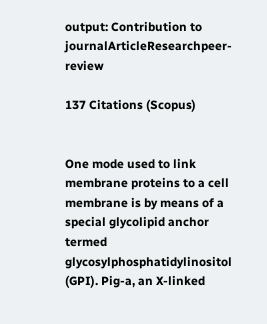output: Contribution to journalArticleResearchpeer-review

137 Citations (Scopus)


One mode used to link membrane proteins to a cell membrane is by means of a special glycolipid anchor termed glycosylphosphatidylinositol (GPI). Pig-a, an X-linked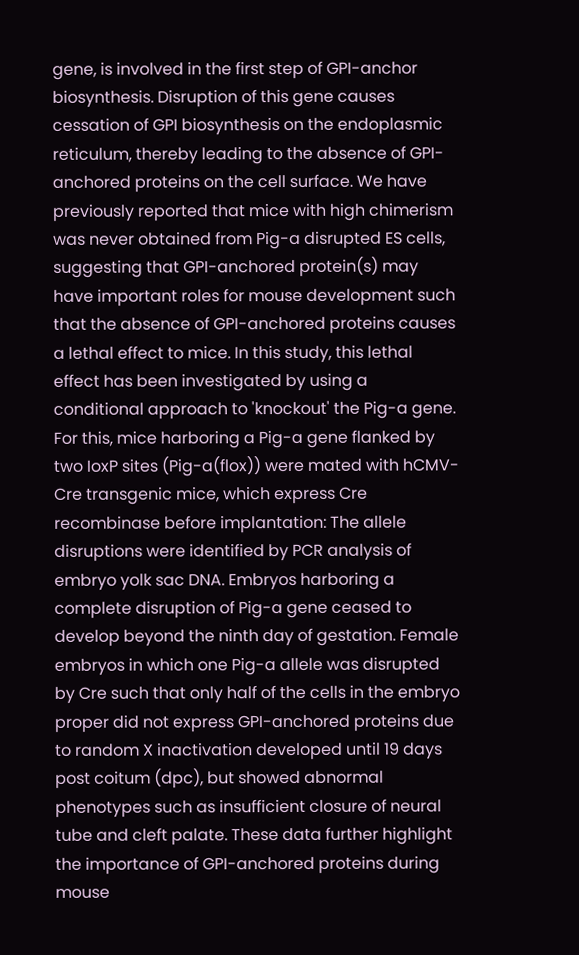gene, is involved in the first step of GPI-anchor biosynthesis. Disruption of this gene causes cessation of GPI biosynthesis on the endoplasmic reticulum, thereby leading to the absence of GPI-anchored proteins on the cell surface. We have previously reported that mice with high chimerism was never obtained from Pig-a disrupted ES cells, suggesting that GPI-anchored protein(s) may have important roles for mouse development such that the absence of GPI-anchored proteins causes a lethal effect to mice. In this study, this lethal effect has been investigated by using a conditional approach to 'knockout' the Pig-a gene. For this, mice harboring a Pig-a gene flanked by two IoxP sites (Pig-a(flox)) were mated with hCMV-Cre transgenic mice, which express Cre recombinase before implantation: The allele disruptions were identified by PCR analysis of embryo yolk sac DNA. Embryos harboring a complete disruption of Pig-a gene ceased to develop beyond the ninth day of gestation. Female embryos in which one Pig-a allele was disrupted by Cre such that only half of the cells in the embryo proper did not express GPI-anchored proteins due to random X inactivation developed until 19 days post coitum (dpc), but showed abnormal phenotypes such as insufficient closure of neural tube and cleft palate. These data further highlight the importance of GPI-anchored proteins during mouse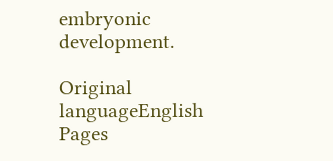embryonic development.

Original languageEnglish
Pages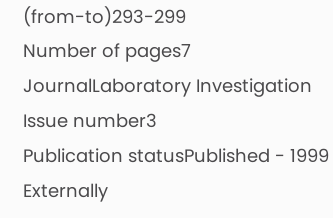(from-to)293-299
Number of pages7
JournalLaboratory Investigation
Issue number3
Publication statusPublished - 1999
Externally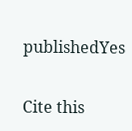publishedYes

Cite this